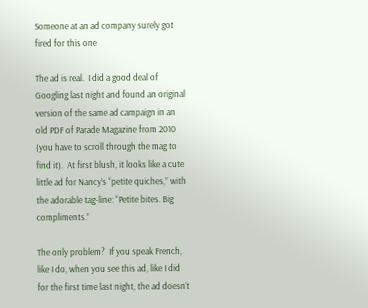Someone at an ad company surely got fired for this one

The ad is real.  I did a good deal of Googling last night and found an original version of the same ad campaign in an old PDF of Parade Magazine from 2010 (you have to scroll through the mag to find it).  At first blush, it looks like a cute little ad for Nancy’s “petite quiches,” with the adorable tag-line: “Petite bites. Big compliments.”

The only problem?  If you speak French, like I do, when you see this ad, like I did for the first time last night, the ad doesn’t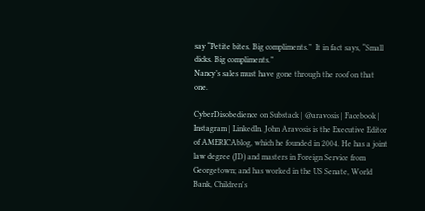say “Petite bites. Big compliments.”  It in fact says, “Small dicks. Big compliments.”
Nancy’s sales must have gone through the roof on that one.

CyberDisobedience on Substack | @aravosis | Facebook | Instagram | LinkedIn. John Aravosis is the Executive Editor of AMERICAblog, which he founded in 2004. He has a joint law degree (JD) and masters in Foreign Service from Georgetown; and has worked in the US Senate, World Bank, Children's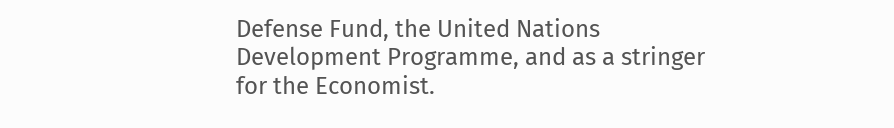Defense Fund, the United Nations Development Programme, and as a stringer for the Economist.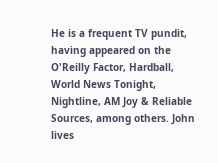He is a frequent TV pundit, having appeared on the O'Reilly Factor, Hardball, World News Tonight, Nightline, AM Joy & Reliable Sources, among others. John lives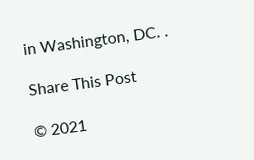in Washington, DC. .

Share This Post

© 2021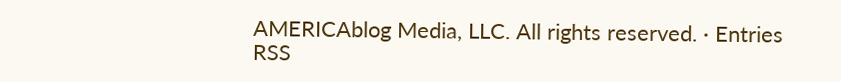AMERICAblog Media, LLC. All rights reserved. · Entries RSS